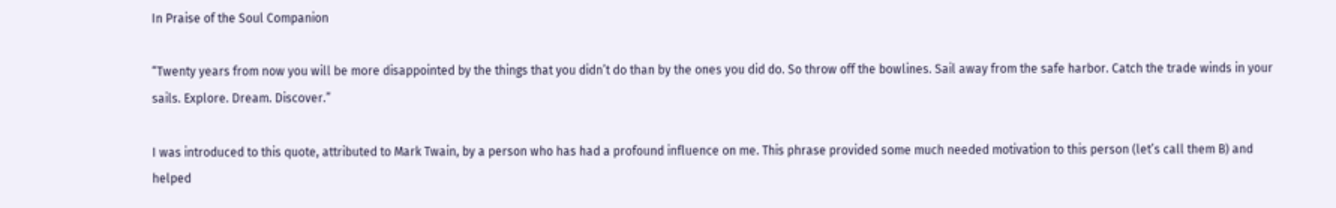In Praise of the Soul Companion

“Twenty years from now you will be more disappointed by the things that you didn’t do than by the ones you did do. So throw off the bowlines. Sail away from the safe harbor. Catch the trade winds in your sails. Explore. Dream. Discover.”

I was introduced to this quote, attributed to Mark Twain, by a person who has had a profound influence on me. This phrase provided some much needed motivation to this person (let’s call them B) and helped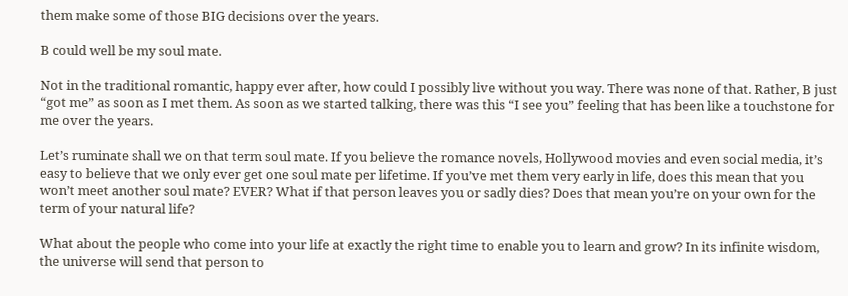them make some of those BIG decisions over the years.

B could well be my soul mate.

Not in the traditional romantic, happy ever after, how could I possibly live without you way. There was none of that. Rather, B just “got me” as soon as I met them. As soon as we started talking, there was this “I see you” feeling that has been like a touchstone for me over the years.

Let’s ruminate shall we on that term soul mate. If you believe the romance novels, Hollywood movies and even social media, it’s easy to believe that we only ever get one soul mate per lifetime. If you’ve met them very early in life, does this mean that you won’t meet another soul mate? EVER? What if that person leaves you or sadly dies? Does that mean you’re on your own for the term of your natural life?

What about the people who come into your life at exactly the right time to enable you to learn and grow? In its infinite wisdom, the universe will send that person to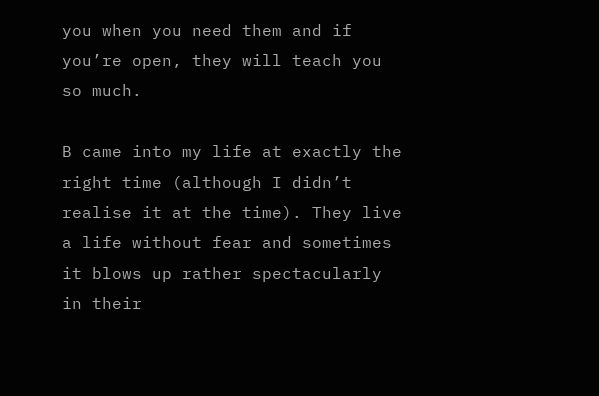you when you need them and if you’re open, they will teach you so much.

B came into my life at exactly the right time (although I didn’t realise it at the time). They live a life without fear and sometimes it blows up rather spectacularly in their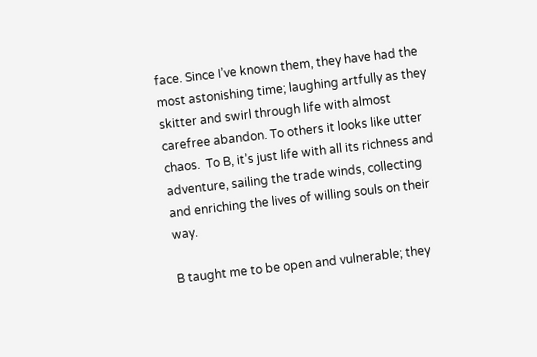face. Since I’ve known them, they have had the most astonishing time; laughing artfully as they skitter and swirl through life with almost carefree abandon. To others it looks like utter chaos.  To B, it’s just life with all its richness and adventure, sailing the trade winds, collecting and enriching the lives of willing souls on their way.

B taught me to be open and vulnerable; they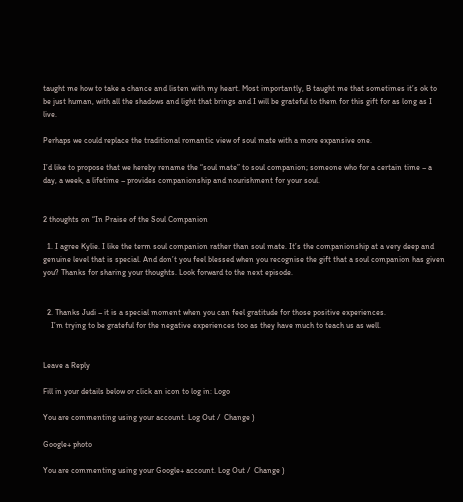taught me how to take a chance and listen with my heart. Most importantly, B taught me that sometimes it’s ok to be just human, with all the shadows and light that brings and I will be grateful to them for this gift for as long as I live.

Perhaps we could replace the traditional romantic view of soul mate with a more expansive one.

I’d like to propose that we hereby rename the “soul mate” to soul companion; someone who for a certain time – a day, a week, a lifetime – provides companionship and nourishment for your soul.


2 thoughts on “In Praise of the Soul Companion

  1. I agree Kylie. I like the term soul companion rather than soul mate. It’s the companionship at a very deep and genuine level that is special. And don’t you feel blessed when you recognise the gift that a soul companion has given you? Thanks for sharing your thoughts. Look forward to the next episode.


  2. Thanks Judi – it is a special moment when you can feel gratitude for those positive experiences.
    I’m trying to be grateful for the negative experiences too as they have much to teach us as well.


Leave a Reply

Fill in your details below or click an icon to log in: Logo

You are commenting using your account. Log Out /  Change )

Google+ photo

You are commenting using your Google+ account. Log Out /  Change )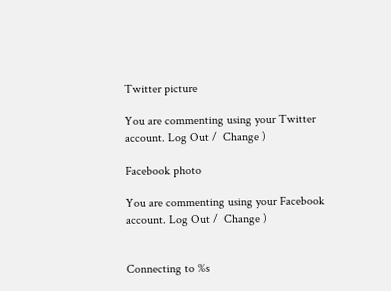Twitter picture

You are commenting using your Twitter account. Log Out /  Change )

Facebook photo

You are commenting using your Facebook account. Log Out /  Change )


Connecting to %s